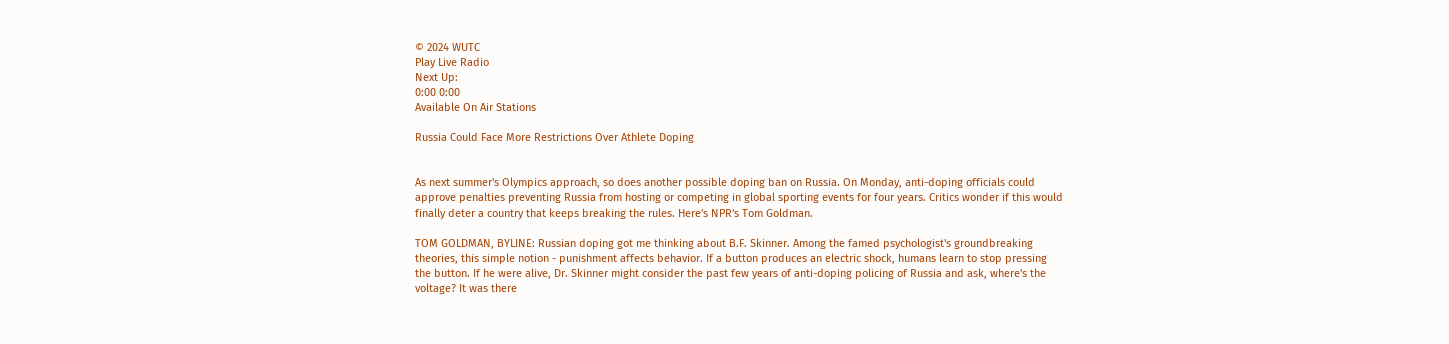© 2024 WUTC
Play Live Radio
Next Up:
0:00 0:00
Available On Air Stations

Russia Could Face More Restrictions Over Athlete Doping


As next summer's Olympics approach, so does another possible doping ban on Russia. On Monday, anti-doping officials could approve penalties preventing Russia from hosting or competing in global sporting events for four years. Critics wonder if this would finally deter a country that keeps breaking the rules. Here's NPR's Tom Goldman.

TOM GOLDMAN, BYLINE: Russian doping got me thinking about B.F. Skinner. Among the famed psychologist's groundbreaking theories, this simple notion - punishment affects behavior. If a button produces an electric shock, humans learn to stop pressing the button. If he were alive, Dr. Skinner might consider the past few years of anti-doping policing of Russia and ask, where's the voltage? It was there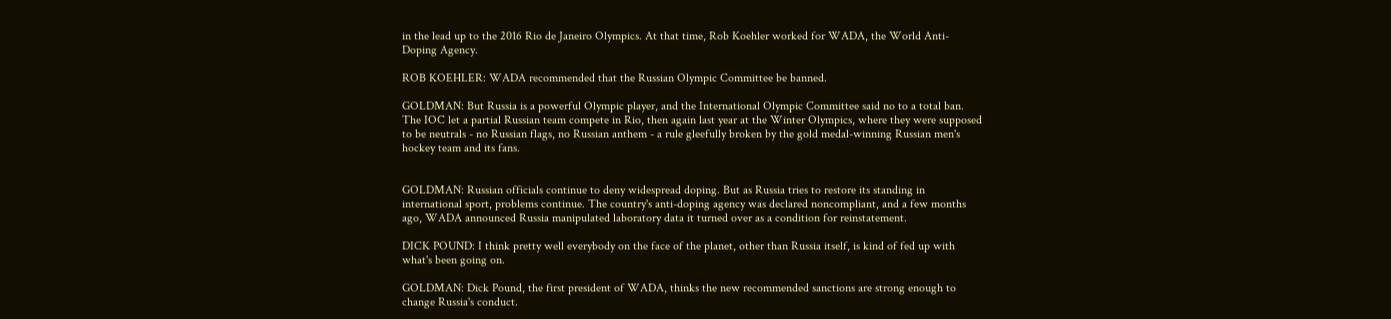in the lead up to the 2016 Rio de Janeiro Olympics. At that time, Rob Koehler worked for WADA, the World Anti-Doping Agency.

ROB KOEHLER: WADA recommended that the Russian Olympic Committee be banned.

GOLDMAN: But Russia is a powerful Olympic player, and the International Olympic Committee said no to a total ban. The IOC let a partial Russian team compete in Rio, then again last year at the Winter Olympics, where they were supposed to be neutrals - no Russian flags, no Russian anthem - a rule gleefully broken by the gold medal-winning Russian men's hockey team and its fans.


GOLDMAN: Russian officials continue to deny widespread doping. But as Russia tries to restore its standing in international sport, problems continue. The country's anti-doping agency was declared noncompliant, and a few months ago, WADA announced Russia manipulated laboratory data it turned over as a condition for reinstatement.

DICK POUND: I think pretty well everybody on the face of the planet, other than Russia itself, is kind of fed up with what's been going on.

GOLDMAN: Dick Pound, the first president of WADA, thinks the new recommended sanctions are strong enough to change Russia's conduct.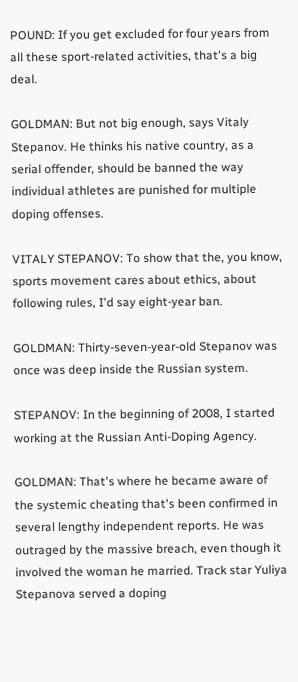POUND: If you get excluded for four years from all these sport-related activities, that's a big deal.

GOLDMAN: But not big enough, says Vitaly Stepanov. He thinks his native country, as a serial offender, should be banned the way individual athletes are punished for multiple doping offenses.

VITALY STEPANOV: To show that the, you know, sports movement cares about ethics, about following rules, I'd say eight-year ban.

GOLDMAN: Thirty-seven-year-old Stepanov was once was deep inside the Russian system.

STEPANOV: In the beginning of 2008, I started working at the Russian Anti-Doping Agency.

GOLDMAN: That's where he became aware of the systemic cheating that's been confirmed in several lengthy independent reports. He was outraged by the massive breach, even though it involved the woman he married. Track star Yuliya Stepanova served a doping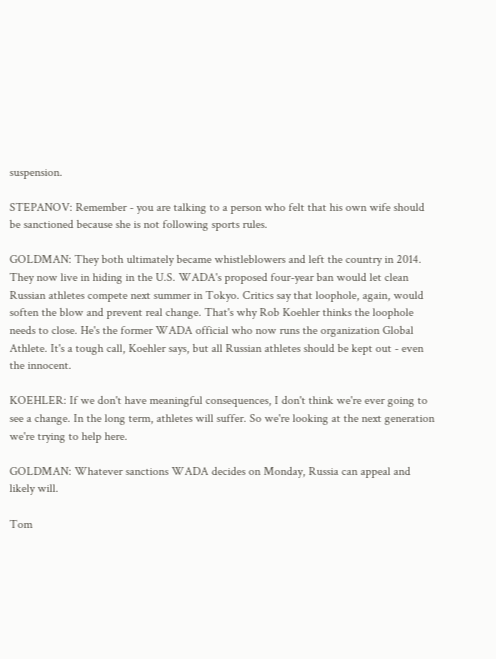suspension.

STEPANOV: Remember - you are talking to a person who felt that his own wife should be sanctioned because she is not following sports rules.

GOLDMAN: They both ultimately became whistleblowers and left the country in 2014. They now live in hiding in the U.S. WADA's proposed four-year ban would let clean Russian athletes compete next summer in Tokyo. Critics say that loophole, again, would soften the blow and prevent real change. That's why Rob Koehler thinks the loophole needs to close. He's the former WADA official who now runs the organization Global Athlete. It's a tough call, Koehler says, but all Russian athletes should be kept out - even the innocent.

KOEHLER: If we don't have meaningful consequences, I don't think we're ever going to see a change. In the long term, athletes will suffer. So we're looking at the next generation we're trying to help here.

GOLDMAN: Whatever sanctions WADA decides on Monday, Russia can appeal and likely will.

Tom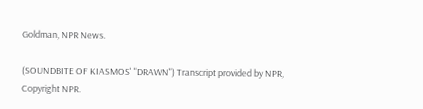Goldman, NPR News.

(SOUNDBITE OF KIASMOS' "DRAWN") Transcript provided by NPR, Copyright NPR.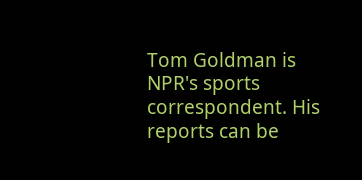Tom Goldman is NPR's sports correspondent. His reports can be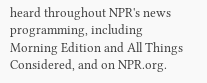heard throughout NPR's news programming, including Morning Edition and All Things Considered, and on NPR.org.